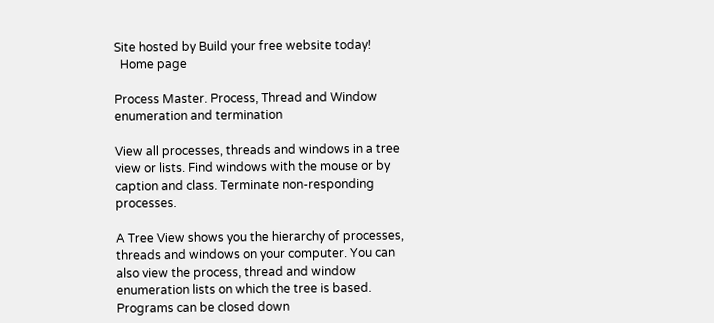Site hosted by Build your free website today!
  Home page

Process Master. Process, Thread and Window enumeration and termination

View all processes, threads and windows in a tree view or lists. Find windows with the mouse or by caption and class. Terminate non-responding processes.

A Tree View shows you the hierarchy of processes, threads and windows on your computer. You can also view the process, thread and window enumeration lists on which the tree is based. Programs can be closed down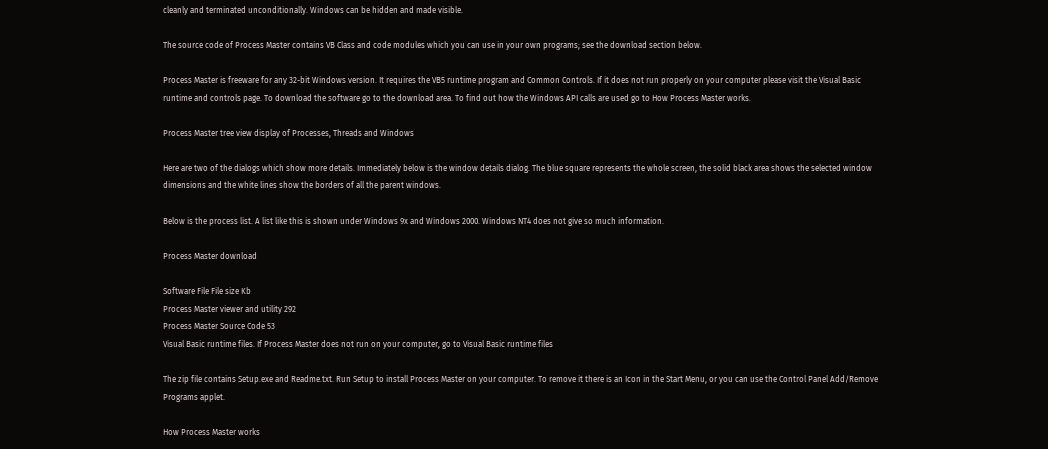cleanly and terminated unconditionally. Windows can be hidden and made visible.

The source code of Process Master contains VB Class and code modules which you can use in your own programs; see the download section below.

Process Master is freeware for any 32-bit Windows version. It requires the VB5 runtime program and Common Controls. If it does not run properly on your computer please visit the Visual Basic runtime and controls page. To download the software go to the download area. To find out how the Windows API calls are used go to How Process Master works.

Process Master tree view display of Processes, Threads and Windows

Here are two of the dialogs which show more details. Immediately below is the window details dialog. The blue square represents the whole screen, the solid black area shows the selected window dimensions and the white lines show the borders of all the parent windows.

Below is the process list. A list like this is shown under Windows 9x and Windows 2000. Windows NT4 does not give so much information.

Process Master download

Software File File size Kb
Process Master viewer and utility 292
Process Master Source Code 53
Visual Basic runtime files. If Process Master does not run on your computer, go to Visual Basic runtime files

The zip file contains Setup.exe and Readme.txt. Run Setup to install Process Master on your computer. To remove it there is an Icon in the Start Menu, or you can use the Control Panel Add/Remove Programs applet.

How Process Master works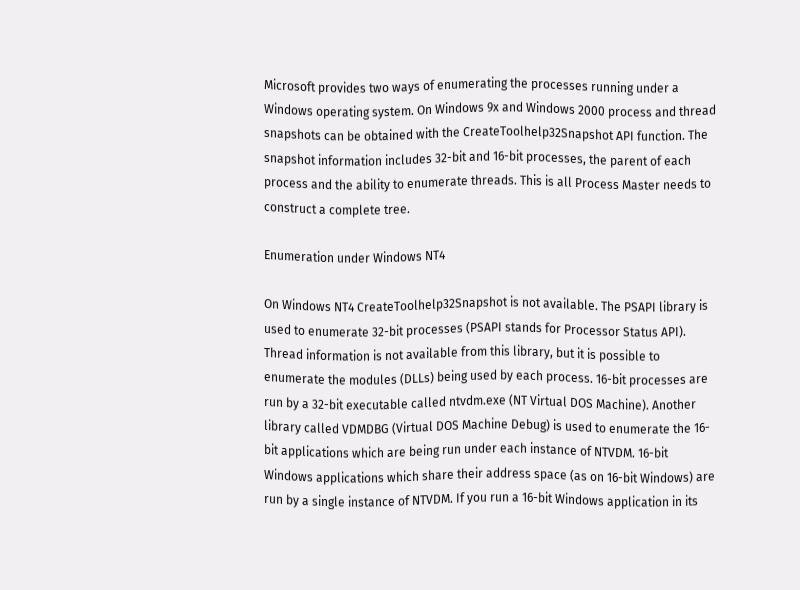Microsoft provides two ways of enumerating the processes running under a Windows operating system. On Windows 9x and Windows 2000 process and thread snapshots can be obtained with the CreateToolhelp32Snapshot API function. The snapshot information includes 32-bit and 16-bit processes, the parent of each process and the ability to enumerate threads. This is all Process Master needs to construct a complete tree.

Enumeration under Windows NT4

On Windows NT4 CreateToolhelp32Snapshot is not available. The PSAPI library is used to enumerate 32-bit processes (PSAPI stands for Processor Status API). Thread information is not available from this library, but it is possible to enumerate the modules (DLLs) being used by each process. 16-bit processes are run by a 32-bit executable called ntvdm.exe (NT Virtual DOS Machine). Another library called VDMDBG (Virtual DOS Machine Debug) is used to enumerate the 16-bit applications which are being run under each instance of NTVDM. 16-bit Windows applications which share their address space (as on 16-bit Windows) are run by a single instance of NTVDM. If you run a 16-bit Windows application in its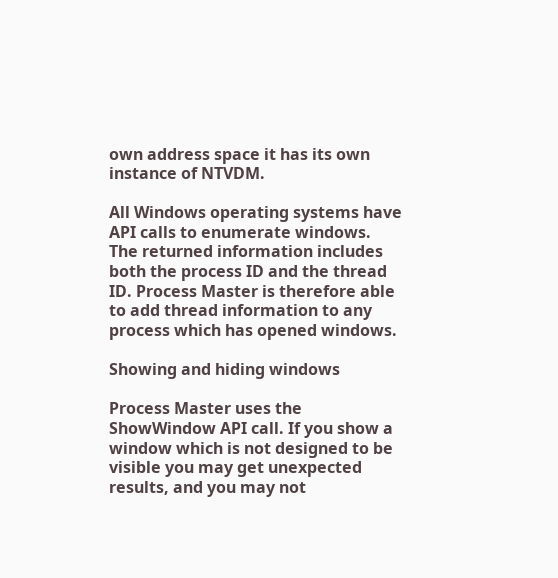own address space it has its own instance of NTVDM.

All Windows operating systems have API calls to enumerate windows. The returned information includes both the process ID and the thread ID. Process Master is therefore able to add thread information to any process which has opened windows.

Showing and hiding windows

Process Master uses the ShowWindow API call. If you show a window which is not designed to be visible you may get unexpected results, and you may not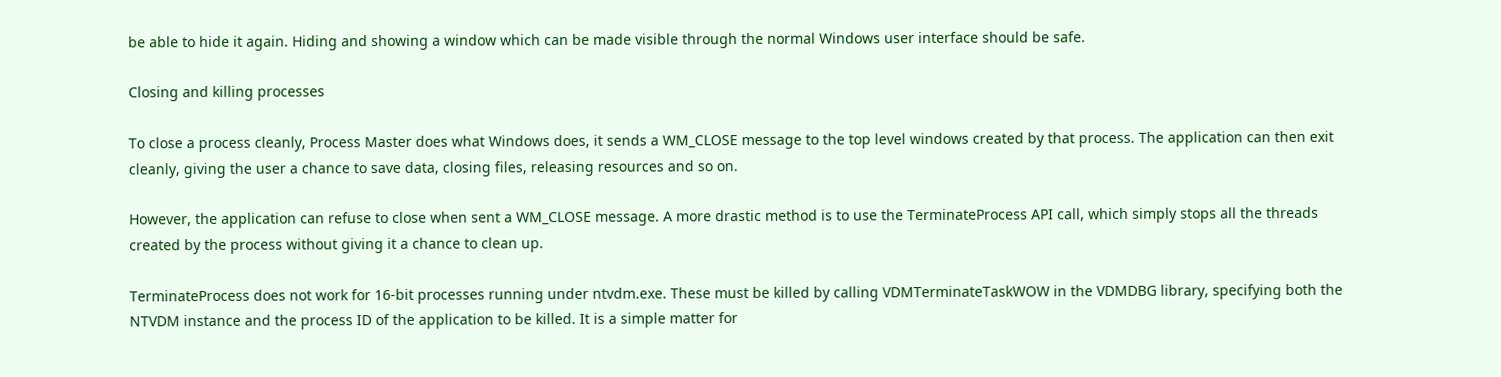be able to hide it again. Hiding and showing a window which can be made visible through the normal Windows user interface should be safe.

Closing and killing processes

To close a process cleanly, Process Master does what Windows does, it sends a WM_CLOSE message to the top level windows created by that process. The application can then exit cleanly, giving the user a chance to save data, closing files, releasing resources and so on.

However, the application can refuse to close when sent a WM_CLOSE message. A more drastic method is to use the TerminateProcess API call, which simply stops all the threads created by the process without giving it a chance to clean up.

TerminateProcess does not work for 16-bit processes running under ntvdm.exe. These must be killed by calling VDMTerminateTaskWOW in the VDMDBG library, specifying both the NTVDM instance and the process ID of the application to be killed. It is a simple matter for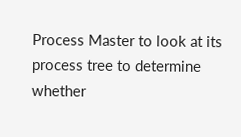Process Master to look at its process tree to determine whether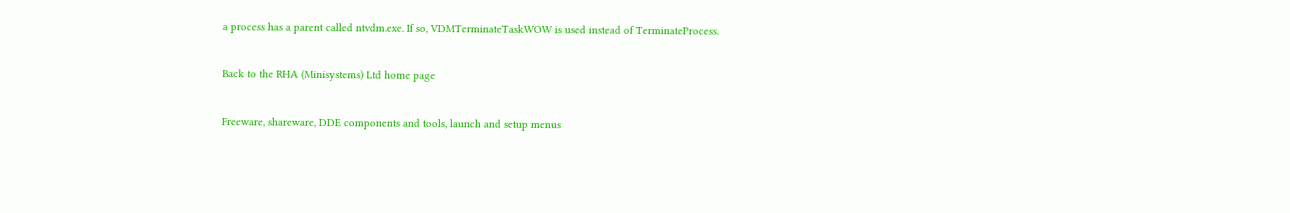a process has a parent called ntvdm.exe. If so, VDMTerminateTaskWOW is used instead of TerminateProcess.

Back to the RHA (Minisystems) Ltd home page

Freeware, shareware, DDE components and tools, launch and setup menus